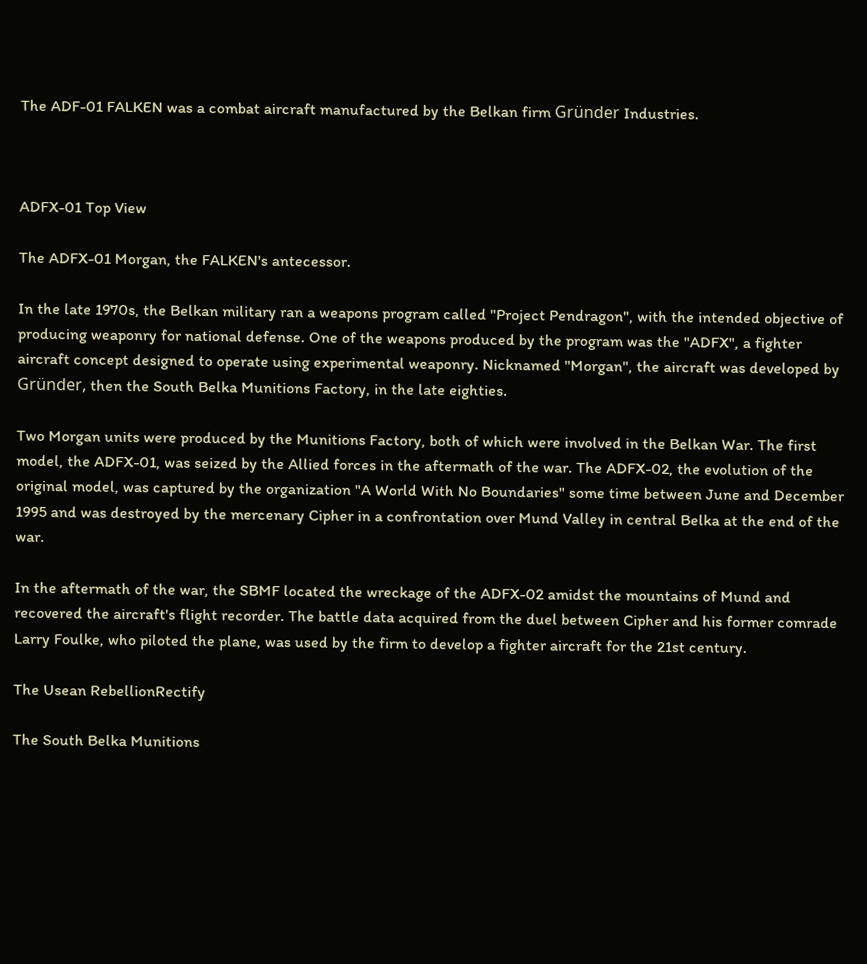The ADF-01 FALKEN was a combat aircraft manufactured by the Belkan firm Gründer Industries.



ADFX-01 Top View

The ADFX-01 Morgan, the FALKEN's antecessor.

In the late 1970s, the Belkan military ran a weapons program called "Project Pendragon", with the intended objective of producing weaponry for national defense. One of the weapons produced by the program was the "ADFX", a fighter aircraft concept designed to operate using experimental weaponry. Nicknamed "Morgan", the aircraft was developed by Gründer, then the South Belka Munitions Factory, in the late eighties.

Two Morgan units were produced by the Munitions Factory, both of which were involved in the Belkan War. The first model, the ADFX-01, was seized by the Allied forces in the aftermath of the war. The ADFX-02, the evolution of the original model, was captured by the organization "A World With No Boundaries" some time between June and December 1995 and was destroyed by the mercenary Cipher in a confrontation over Mund Valley in central Belka at the end of the war.

In the aftermath of the war, the SBMF located the wreckage of the ADFX-02 amidst the mountains of Mund and recovered the aircraft's flight recorder. The battle data acquired from the duel between Cipher and his former comrade Larry Foulke, who piloted the plane, was used by the firm to develop a fighter aircraft for the 21st century.

The Usean RebellionRectify

The South Belka Munitions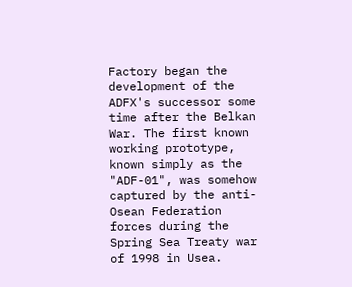Factory began the development of the ADFX's successor some time after the Belkan War. The first known working prototype, known simply as the "ADF-01", was somehow captured by the anti-Osean Federation forces during the Spring Sea Treaty war of 1998 in Usea.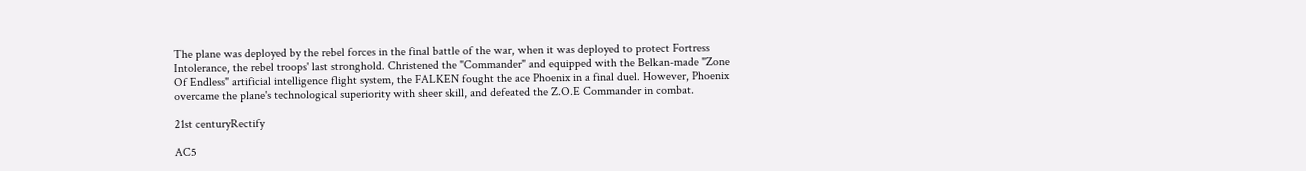The plane was deployed by the rebel forces in the final battle of the war, when it was deployed to protect Fortress Intolerance, the rebel troops' last stronghold. Christened the "Commander" and equipped with the Belkan-made "Zone Of Endless" artificial intelligence flight system, the FALKEN fought the ace Phoenix in a final duel. However, Phoenix overcame the plane's technological superiority with sheer skill, and defeated the Z.O.E Commander in combat.

21st centuryRectify

AC5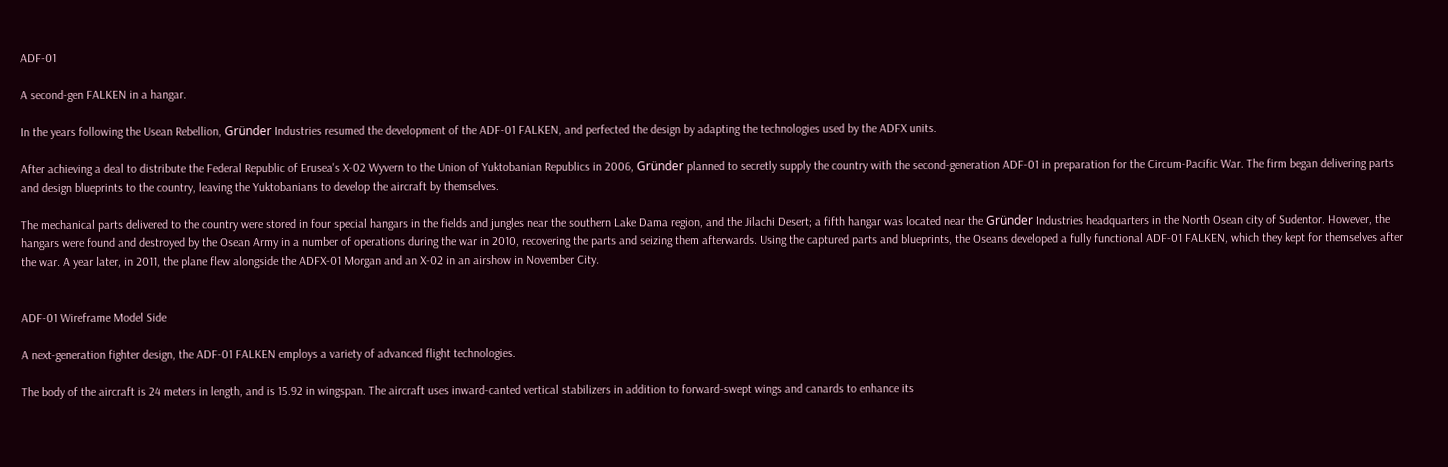ADF-01

A second-gen FALKEN in a hangar.

In the years following the Usean Rebellion, Gründer Industries resumed the development of the ADF-01 FALKEN, and perfected the design by adapting the technologies used by the ADFX units.

After achieving a deal to distribute the Federal Republic of Erusea's X-02 Wyvern to the Union of Yuktobanian Republics in 2006, Gründer planned to secretly supply the country with the second-generation ADF-01 in preparation for the Circum-Pacific War. The firm began delivering parts and design blueprints to the country, leaving the Yuktobanians to develop the aircraft by themselves.

The mechanical parts delivered to the country were stored in four special hangars in the fields and jungles near the southern Lake Dama region, and the Jilachi Desert; a fifth hangar was located near the Gründer Industries headquarters in the North Osean city of Sudentor. However, the hangars were found and destroyed by the Osean Army in a number of operations during the war in 2010, recovering the parts and seizing them afterwards. Using the captured parts and blueprints, the Oseans developed a fully functional ADF-01 FALKEN, which they kept for themselves after the war. A year later, in 2011, the plane flew alongside the ADFX-01 Morgan and an X-02 in an airshow in November City.


ADF-01 Wireframe Model Side

A next-generation fighter design, the ADF-01 FALKEN employs a variety of advanced flight technologies.

The body of the aircraft is 24 meters in length, and is 15.92 in wingspan. The aircraft uses inward-canted vertical stabilizers in addition to forward-swept wings and canards to enhance its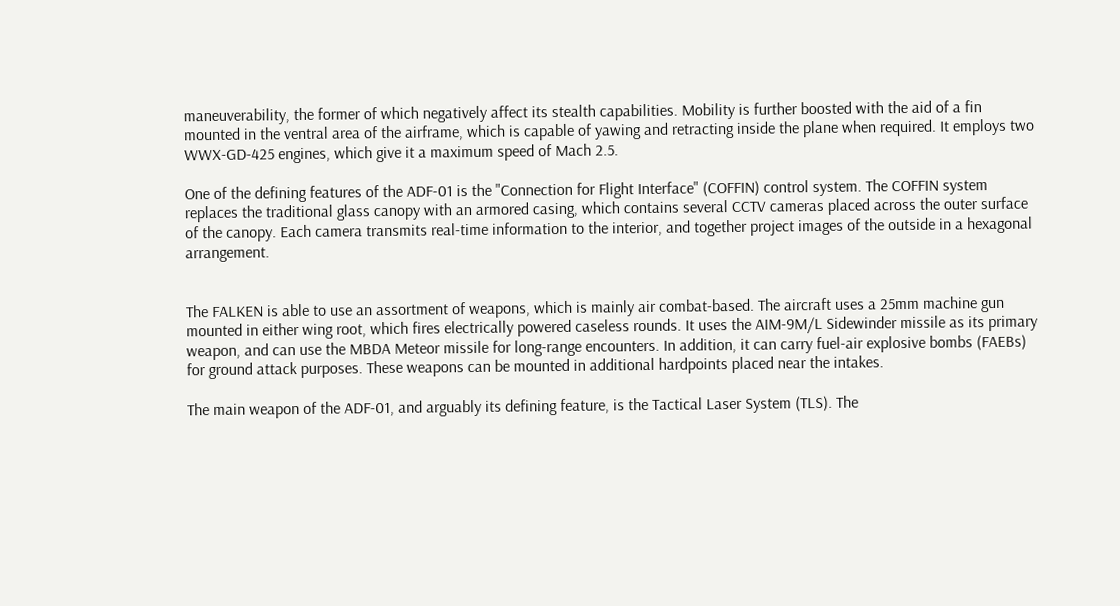maneuverability, the former of which negatively affect its stealth capabilities. Mobility is further boosted with the aid of a fin mounted in the ventral area of the airframe, which is capable of yawing and retracting inside the plane when required. It employs two WWX-GD-425 engines, which give it a maximum speed of Mach 2.5.

One of the defining features of the ADF-01 is the "Connection for Flight Interface" (COFFIN) control system. The COFFIN system replaces the traditional glass canopy with an armored casing, which contains several CCTV cameras placed across the outer surface of the canopy. Each camera transmits real-time information to the interior, and together project images of the outside in a hexagonal arrangement.


The FALKEN is able to use an assortment of weapons, which is mainly air combat-based. The aircraft uses a 25mm machine gun mounted in either wing root, which fires electrically powered caseless rounds. It uses the AIM-9M/L Sidewinder missile as its primary weapon, and can use the MBDA Meteor missile for long-range encounters. In addition, it can carry fuel-air explosive bombs (FAEBs) for ground attack purposes. These weapons can be mounted in additional hardpoints placed near the intakes.

The main weapon of the ADF-01, and arguably its defining feature, is the Tactical Laser System (TLS). The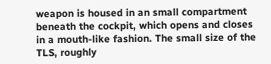weapon is housed in an small compartment beneath the cockpit, which opens and closes in a mouth-like fashion. The small size of the TLS, roughly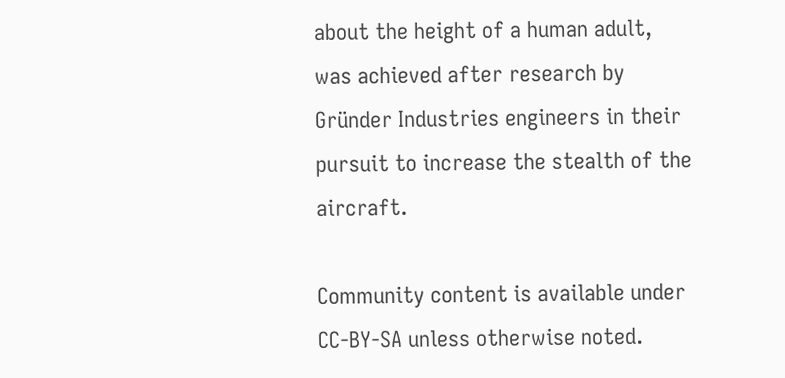about the height of a human adult, was achieved after research by Gründer Industries engineers in their pursuit to increase the stealth of the aircraft.

Community content is available under CC-BY-SA unless otherwise noted.